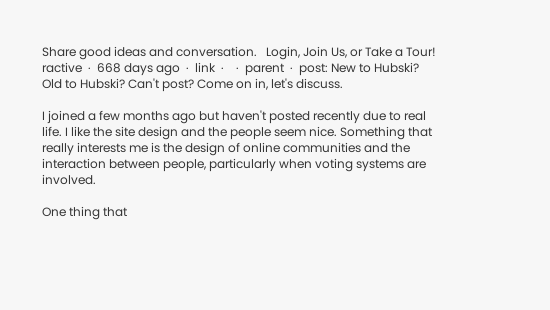Share good ideas and conversation.   Login, Join Us, or Take a Tour!
ractive  ·  668 days ago  ·  link  ·    ·  parent  ·  post: New to Hubski? Old to Hubski? Can't post? Come on in, let's discuss.

I joined a few months ago but haven't posted recently due to real life. I like the site design and the people seem nice. Something that really interests me is the design of online communities and the interaction between people, particularly when voting systems are involved.

One thing that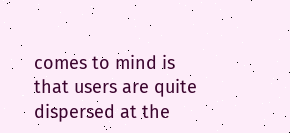comes to mind is that users are quite dispersed at the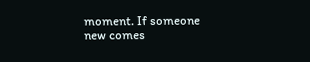moment. If someone new comes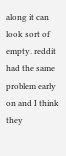along it can look sort of empty. reddit had the same problem early on and I think they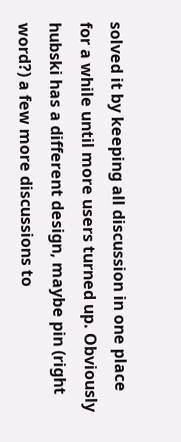solved it by keeping all discussion in one place for a while until more users turned up. Obviously hubski has a different design, maybe pin (right word?) a few more discussions to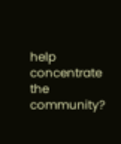help concentrate the community?